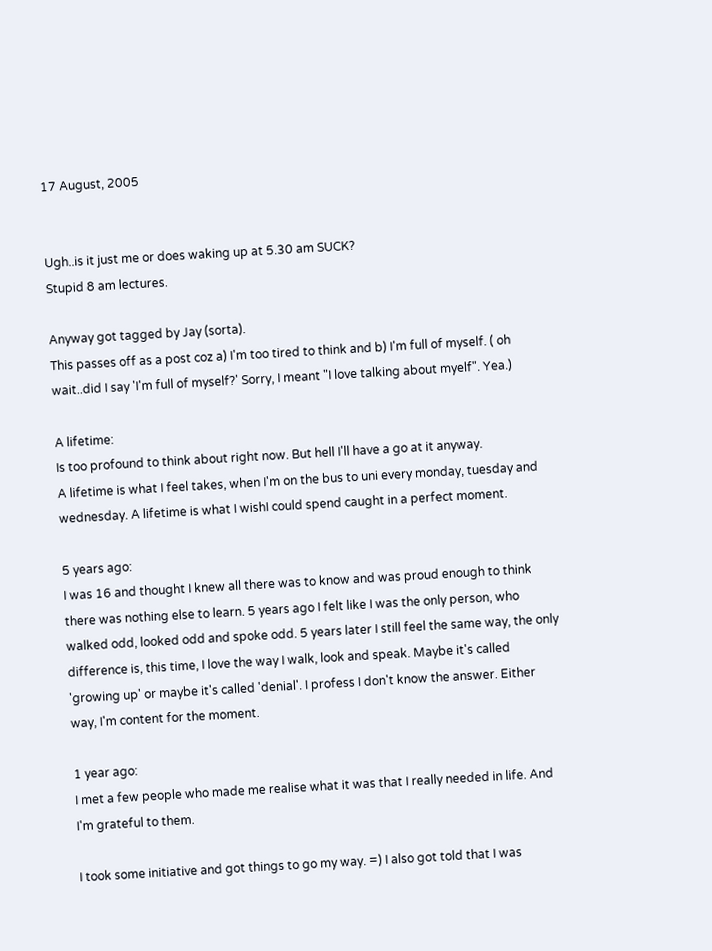17 August, 2005


Ugh..is it just me or does waking up at 5.30 am SUCK?
Stupid 8 am lectures.

Anyway got tagged by Jay (sorta).
This passes off as a post coz a) I'm too tired to think and b) I'm full of myself. ( oh wait..did I say 'I'm full of myself?' Sorry, I meant "I love talking about myelf". Yea.)

A lifetime:
Is too profound to think about right now. But hell I'll have a go at it anyway.
A lifetime is what I feel takes, when I'm on the bus to uni every monday, tuesday and wednesday. A lifetime is what I wishI could spend caught in a perfect moment.

5 years ago:
I was 16 and thought I knew all there was to know and was proud enough to think there was nothing else to learn. 5 years ago I felt like I was the only person, who walked odd, looked odd and spoke odd. 5 years later I still feel the same way, the only difference is, this time, I love the way I walk, look and speak. Maybe it's called 'growing up' or maybe it's called 'denial'. I profess I don't know the answer. Either way, I'm content for the moment.

1 year ago:
I met a few people who made me realise what it was that I really needed in life. And I'm grateful to them.

I took some initiative and got things to go my way. =) I also got told that I was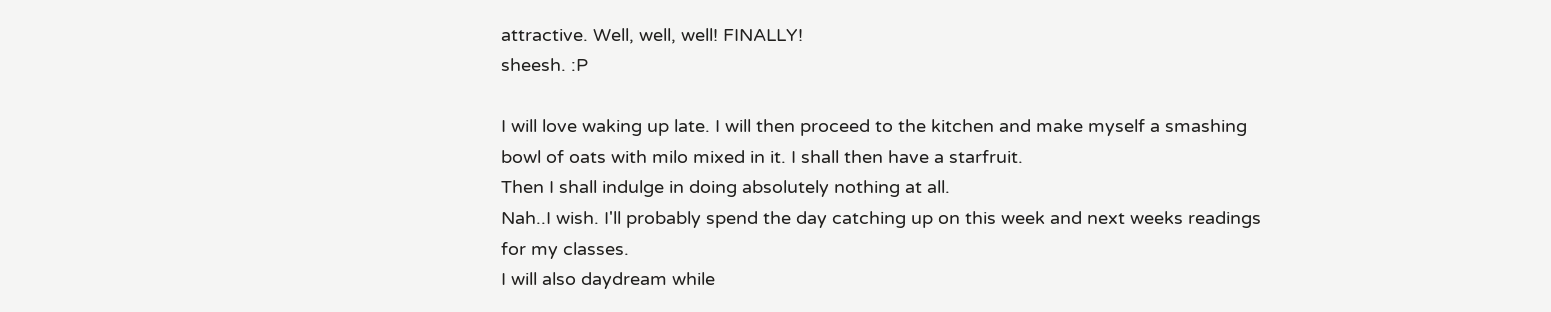attractive. Well, well, well! FINALLY!
sheesh. :P

I will love waking up late. I will then proceed to the kitchen and make myself a smashing bowl of oats with milo mixed in it. I shall then have a starfruit.
Then I shall indulge in doing absolutely nothing at all.
Nah..I wish. I'll probably spend the day catching up on this week and next weeks readings for my classes.
I will also daydream while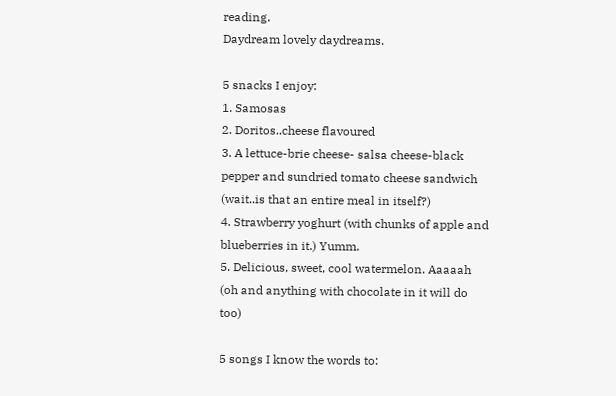reading.
Daydream lovely daydreams.

5 snacks I enjoy:
1. Samosas
2. Doritos..cheese flavoured
3. A lettuce-brie cheese- salsa cheese-black pepper and sundried tomato cheese sandwich (wait..is that an entire meal in itself?)
4. Strawberry yoghurt (with chunks of apple and blueberries in it.) Yumm.
5. Delicious, sweet, cool watermelon. Aaaaah
(oh and anything with chocolate in it will do too)

5 songs I know the words to: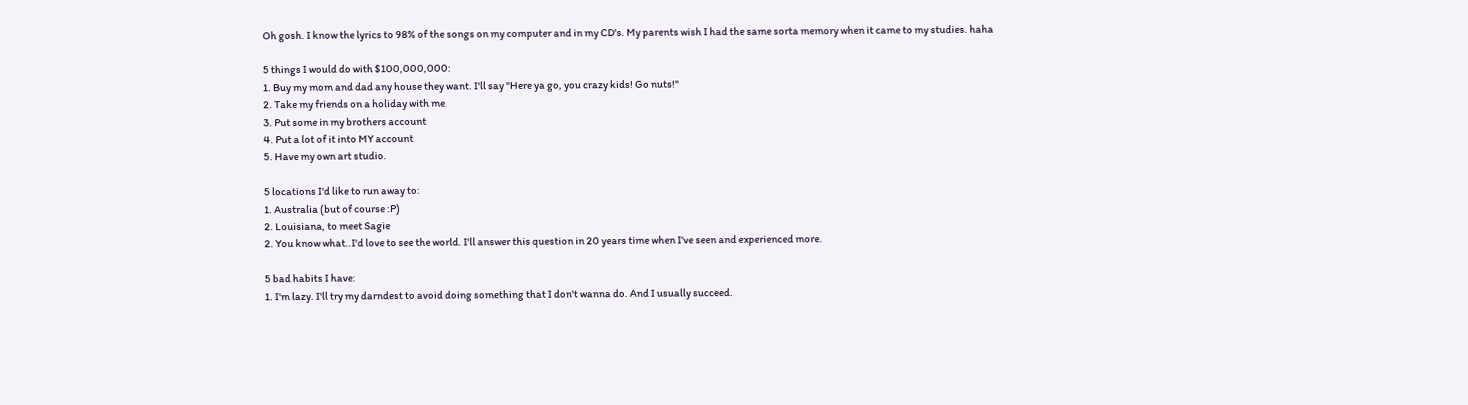Oh gosh. I know the lyrics to 98% of the songs on my computer and in my CD's. My parents wish I had the same sorta memory when it came to my studies. haha

5 things I would do with $100,000,000:
1. Buy my mom and dad any house they want. I'll say "Here ya go, you crazy kids! Go nuts!"
2. Take my friends on a holiday with me
3. Put some in my brothers account
4. Put a lot of it into MY account
5. Have my own art studio.

5 locations I'd like to run away to:
1. Australia (but of course :P)
2. Louisiana, to meet Sagie
2. You know what..I'd love to see the world. I'll answer this question in 20 years time when I've seen and experienced more.

5 bad habits I have:
1. I'm lazy. I'll try my darndest to avoid doing something that I don't wanna do. And I usually succeed.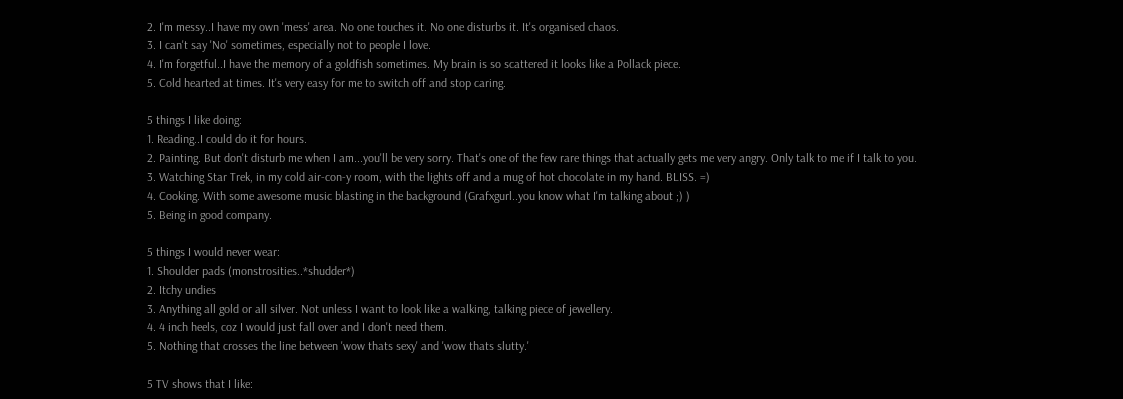2. I'm messy..I have my own 'mess' area. No one touches it. No one disturbs it. It's organised chaos.
3. I can't say 'No' sometimes, especially not to people I love.
4. I'm forgetful..I have the memory of a goldfish sometimes. My brain is so scattered it looks like a Pollack piece.
5. Cold hearted at times. It's very easy for me to switch off and stop caring.

5 things I like doing:
1. Reading..I could do it for hours.
2. Painting. But don't disturb me when I am...you'll be very sorry. That's one of the few rare things that actually gets me very angry. Only talk to me if I talk to you.
3. Watching Star Trek, in my cold air-con-y room, with the lights off and a mug of hot chocolate in my hand. BLISS. =)
4. Cooking. With some awesome music blasting in the background (Grafxgurl..you know what I'm talking about ;) )
5. Being in good company.

5 things I would never wear:
1. Shoulder pads (monstrosities..*shudder*)
2. Itchy undies
3. Anything all gold or all silver. Not unless I want to look like a walking, talking piece of jewellery.
4. 4 inch heels, coz I would just fall over and I don't need them.
5. Nothing that crosses the line between 'wow thats sexy' and 'wow thats slutty.'

5 TV shows that I like: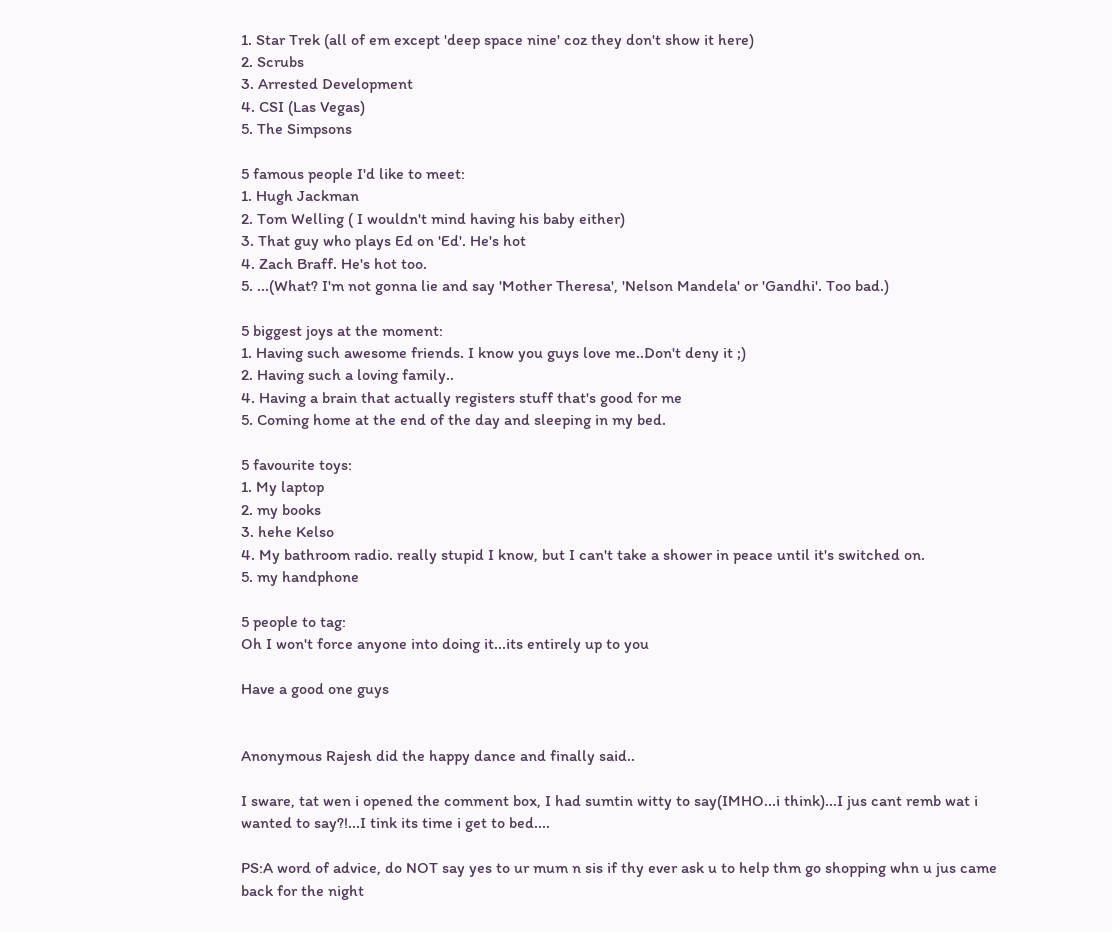1. Star Trek (all of em except 'deep space nine' coz they don't show it here)
2. Scrubs
3. Arrested Development
4. CSI (Las Vegas)
5. The Simpsons

5 famous people I'd like to meet:
1. Hugh Jackman
2. Tom Welling ( I wouldn't mind having his baby either)
3. That guy who plays Ed on 'Ed'. He's hot
4. Zach Braff. He's hot too.
5. ...(What? I'm not gonna lie and say 'Mother Theresa', 'Nelson Mandela' or 'Gandhi'. Too bad.)

5 biggest joys at the moment:
1. Having such awesome friends. I know you guys love me..Don't deny it ;)
2. Having such a loving family..
4. Having a brain that actually registers stuff that's good for me
5. Coming home at the end of the day and sleeping in my bed.

5 favourite toys:
1. My laptop
2. my books
3. hehe Kelso
4. My bathroom radio. really stupid I know, but I can't take a shower in peace until it's switched on.
5. my handphone

5 people to tag:
Oh I won't force anyone into doing it...its entirely up to you

Have a good one guys


Anonymous Rajesh did the happy dance and finally said..

I sware, tat wen i opened the comment box, I had sumtin witty to say(IMHO...i think)...I jus cant remb wat i wanted to say?!...I tink its time i get to bed....

PS:A word of advice, do NOT say yes to ur mum n sis if thy ever ask u to help thm go shopping whn u jus came back for the night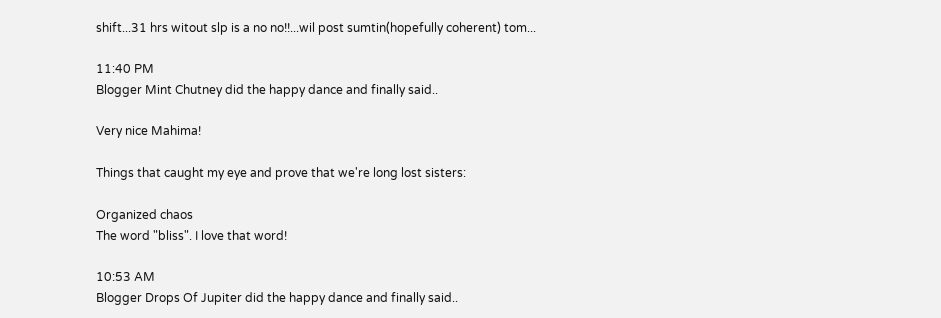shift...31 hrs witout slp is a no no!!...wil post sumtin(hopefully coherent) tom...

11:40 PM
Blogger Mint Chutney did the happy dance and finally said..

Very nice Mahima!

Things that caught my eye and prove that we're long lost sisters:

Organized chaos
The word "bliss". I love that word!

10:53 AM
Blogger Drops Of Jupiter did the happy dance and finally said..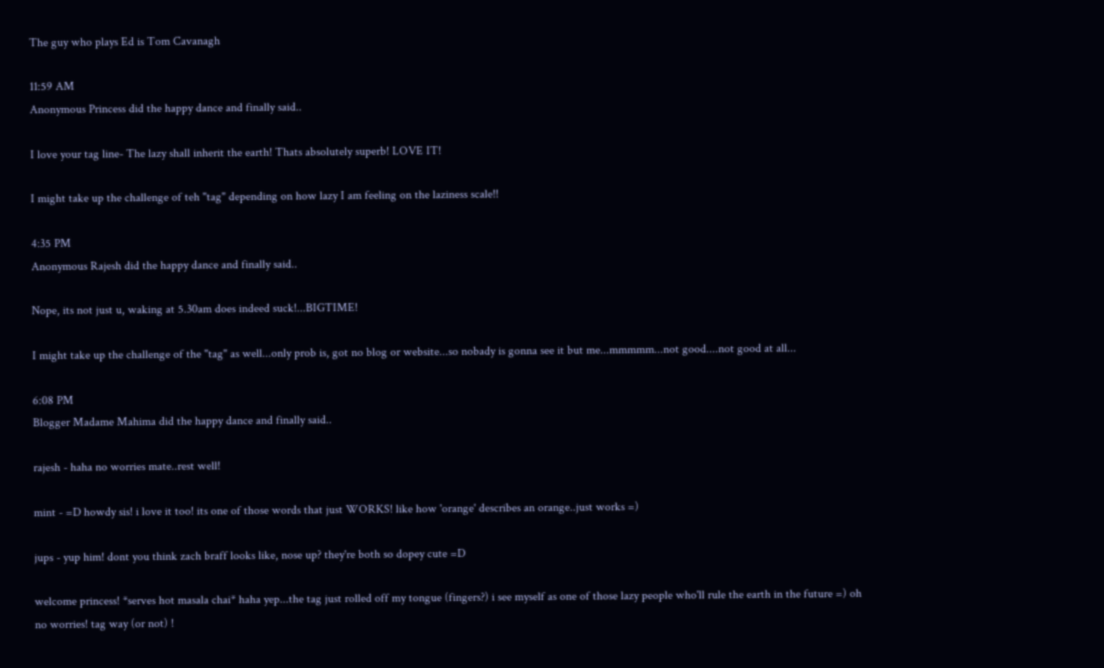The guy who plays Ed is Tom Cavanagh

11:59 AM
Anonymous Princess did the happy dance and finally said..

I love your tag line- The lazy shall inherit the earth! Thats absolutely superb! LOVE IT!

I might take up the challenge of teh "tag" depending on how lazy I am feeling on the laziness scale!!

4:35 PM
Anonymous Rajesh did the happy dance and finally said..

Nope, its not just u, waking at 5.30am does indeed suck!...BIGTIME!

I might take up the challenge of the "tag" as well...only prob is, got no blog or website...so nobady is gonna see it but me...mmmmm...not good....not good at all...

6:08 PM
Blogger Madame Mahima did the happy dance and finally said..

rajesh - haha no worries mate..rest well!

mint - =D howdy sis! i love it too! its one of those words that just WORKS! like how 'orange' describes an orange..just works =)

jups - yup him! dont you think zach braff looks like, nose up? they're both so dopey cute =D

welcome princess! *serves hot masala chai* haha yep...the tag just rolled off my tongue (fingers?) i see myself as one of those lazy people who'll rule the earth in the future =) oh no worries! tag way (or not) !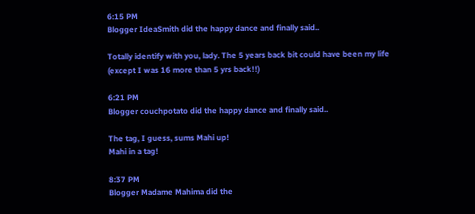6:15 PM
Blogger IdeaSmith did the happy dance and finally said..

Totally identify with you, lady. The 5 years back bit could have been my life (except I was 16 more than 5 yrs back!!)

6:21 PM
Blogger couchpotato did the happy dance and finally said..

The tag, I guess, sums Mahi up!
Mahi in a tag!

8:37 PM
Blogger Madame Mahima did the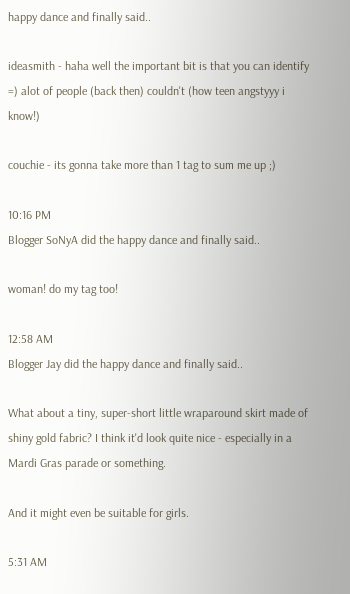happy dance and finally said..

ideasmith - haha well the important bit is that you can identify =) alot of people (back then) couldn't (how teen angstyyy i know!)

couchie - its gonna take more than 1 tag to sum me up ;)

10:16 PM
Blogger SoNyA did the happy dance and finally said..

woman! do my tag too!

12:58 AM
Blogger Jay did the happy dance and finally said..

What about a tiny, super-short little wraparound skirt made of shiny gold fabric? I think it'd look quite nice - especially in a Mardi Gras parade or something.

And it might even be suitable for girls.

5:31 AM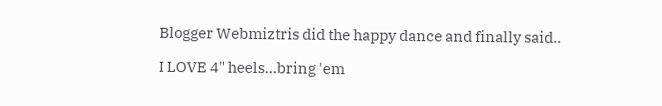Blogger Webmiztris did the happy dance and finally said..

I LOVE 4" heels...bring 'em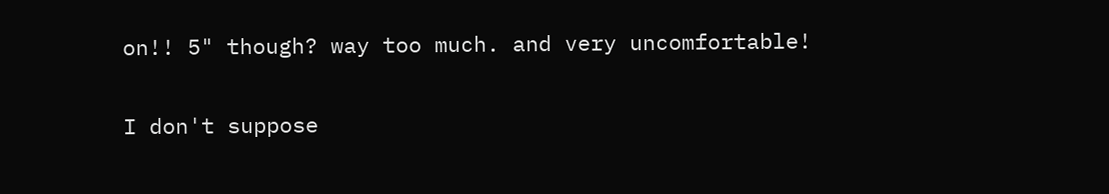on!! 5" though? way too much. and very uncomfortable!

I don't suppose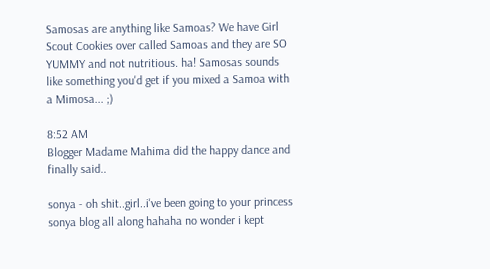Samosas are anything like Samoas? We have Girl Scout Cookies over called Samoas and they are SO YUMMY and not nutritious. ha! Samosas sounds like something you'd get if you mixed a Samoa with a Mimosa... ;)

8:52 AM
Blogger Madame Mahima did the happy dance and finally said..

sonya - oh shit..girl..i've been going to your princess sonya blog all along hahaha no wonder i kept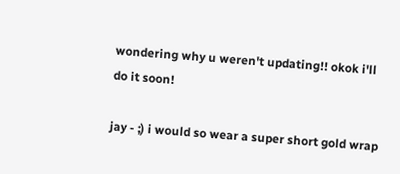wondering why u weren't updating!! okok i'll do it soon!

jay - ;) i would so wear a super short gold wrap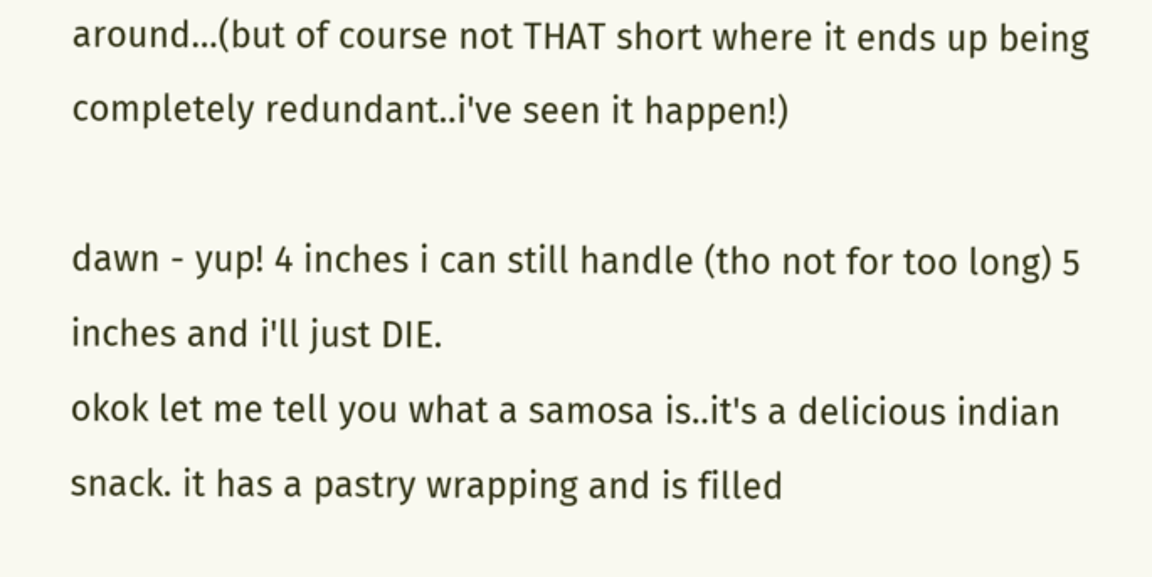around...(but of course not THAT short where it ends up being completely redundant..i've seen it happen!)

dawn - yup! 4 inches i can still handle (tho not for too long) 5 inches and i'll just DIE.
okok let me tell you what a samosa is..it's a delicious indian snack. it has a pastry wrapping and is filled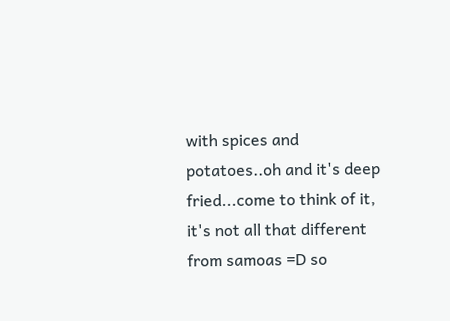with spices and potatoes..oh and it's deep fried...come to think of it, it's not all that different from samoas =D so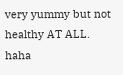very yummy but not healthy AT ALL. haha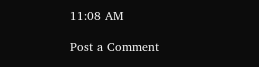11:08 AM

Post a Comment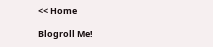<< Home

Blogroll Me!